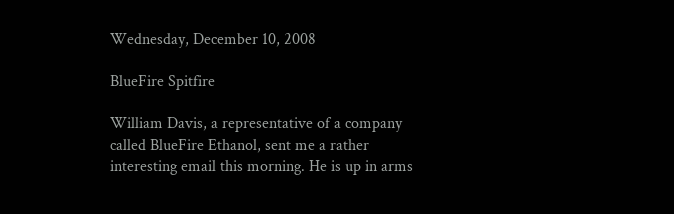Wednesday, December 10, 2008

BlueFire Spitfire

William Davis, a representative of a company called BlueFire Ethanol, sent me a rather interesting email this morning. He is up in arms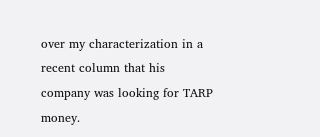over my characterization in a recent column that his company was looking for TARP money.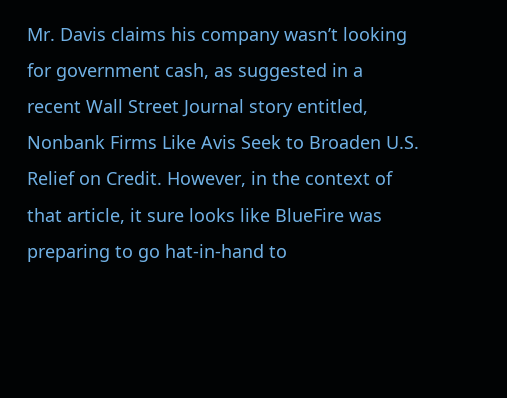Mr. Davis claims his company wasn’t looking for government cash, as suggested in a recent Wall Street Journal story entitled, Nonbank Firms Like Avis Seek to Broaden U.S. Relief on Credit. However, in the context of that article, it sure looks like BlueFire was preparing to go hat-in-hand to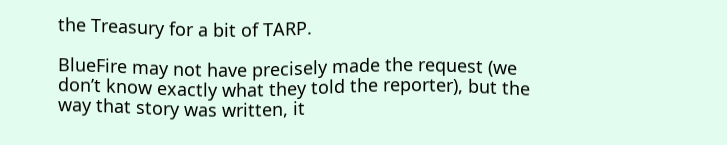the Treasury for a bit of TARP.

BlueFire may not have precisely made the request (we don’t know exactly what they told the reporter), but the way that story was written, it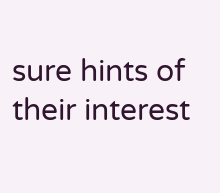sure hints of their interest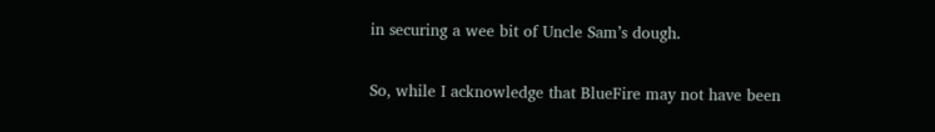in securing a wee bit of Uncle Sam’s dough.

So, while I acknowledge that BlueFire may not have been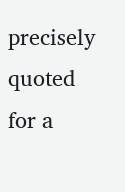precisely quoted for a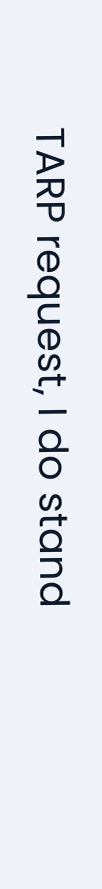TARP request, I do stand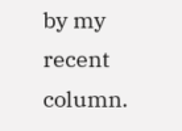by my recent column.